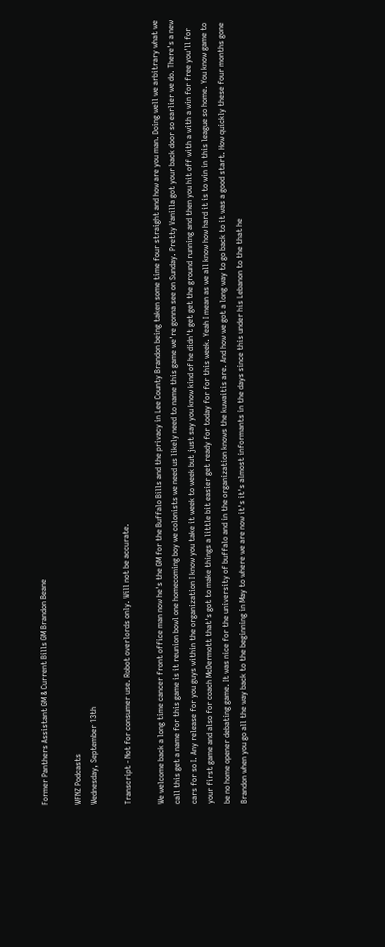Former Panthers Assistant GM & Current Bills GM Brandon Beane

WFNZ Podcasts
Wednesday, September 13th

Transcript - Not for consumer use. Robot overlords only. Will not be accurate.

We welcome back a long time cancer front office man now he's the GM for the Buffalo Bills and the privacy in Lee County Brandon being taken some time four straight and how are you man. Doing well we arbitrary what we call this get a name for this game is it reunion bowl one homecoming boy we colonists we need us likely need to name this game we're gonna see on Sunday. Pretty Vanilla got your back door so earlier we do. There's a new cars for so I. Any release for you guys within the organization I know you take it week to week but just say you know kind of he didn't get get the ground running and then you hit off with a with a win for free you'll for your first game and also for coach McDermott that's got to make things a little bit easier get ready for today for for this week. Yeah I mean as we all know how hard it is to win in this league so home. You know game to be no home opener debating game. It was nice for the university of buffalo and in the organization knows the kuwaitis are. And how we got a long way to go back to it was a good start. How quickly these four months gone Brandon when you go all the way back to the beginning in May to where we are now it's it's almost informants in the days since this under his Lebanon to the that he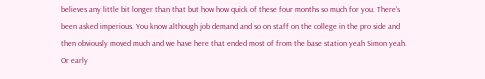believes any little bit longer than that but how how quick of these four months so much for you. There's been asked imperious. You know although job demand and so on staff on the college in the pro side and then obviously moved much and we have here that ended most of from the base station yeah Simon yeah. Or early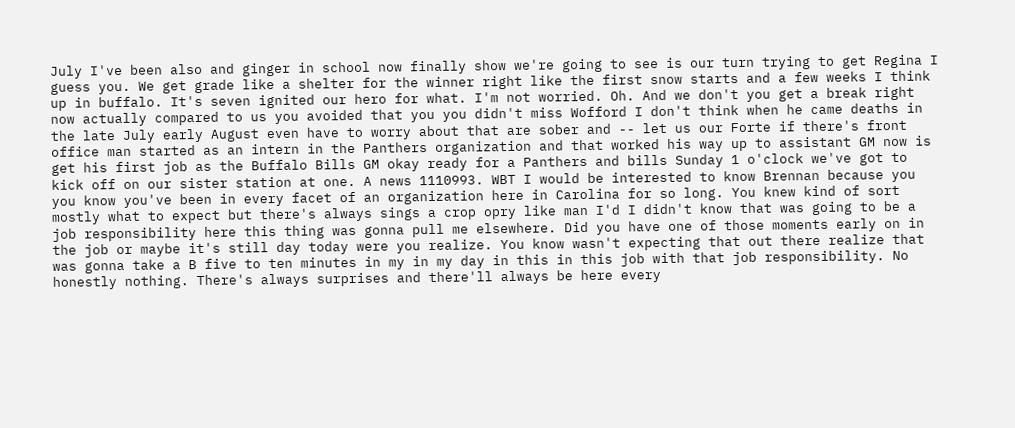July I've been also and ginger in school now finally show we're going to see is our turn trying to get Regina I guess you. We get grade like a shelter for the winner right like the first snow starts and a few weeks I think up in buffalo. It's seven ignited our hero for what. I'm not worried. Oh. And we don't you get a break right now actually compared to us you avoided that you you didn't miss Wofford I don't think when he came deaths in the late July early August even have to worry about that are sober and -- let us our Forte if there's front office man started as an intern in the Panthers organization and that worked his way up to assistant GM now is get his first job as the Buffalo Bills GM okay ready for a Panthers and bills Sunday 1 o'clock we've got to kick off on our sister station at one. A news 1110993. WBT I would be interested to know Brennan because you you know you've been in every facet of an organization here in Carolina for so long. You knew kind of sort mostly what to expect but there's always sings a crop opry like man I'd I didn't know that was going to be a job responsibility here this thing was gonna pull me elsewhere. Did you have one of those moments early on in the job or maybe it's still day today were you realize. You know wasn't expecting that out there realize that was gonna take a B five to ten minutes in my in my day in this in this job with that job responsibility. No honestly nothing. There's always surprises and there'll always be here every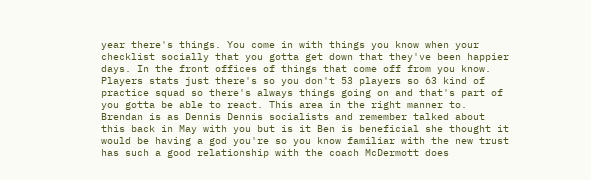year there's things. You come in with things you know when your checklist socially that you gotta get down that they've been happier days. In the front offices of things that come off from you know. Players stats just there's so you don't 53 players so 63 kind of practice squad so there's always things going on and that's part of you gotta be able to react. This area in the right manner to. Brendan is as Dennis Dennis socialists and remember talked about this back in May with you but is it Ben is beneficial she thought it would be having a god you're so you know familiar with the new trust has such a good relationship with the coach McDermott does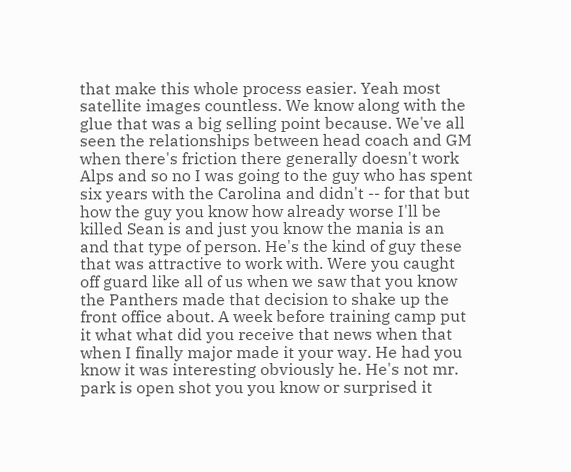that make this whole process easier. Yeah most satellite images countless. We know along with the glue that was a big selling point because. We've all seen the relationships between head coach and GM when there's friction there generally doesn't work Alps and so no I was going to the guy who has spent six years with the Carolina and didn't -- for that but how the guy you know how already worse I'll be killed Sean is and just you know the mania is an and that type of person. He's the kind of guy these that was attractive to work with. Were you caught off guard like all of us when we saw that you know the Panthers made that decision to shake up the front office about. A week before training camp put it what what did you receive that news when that when I finally major made it your way. He had you know it was interesting obviously he. He's not mr. park is open shot you you know or surprised it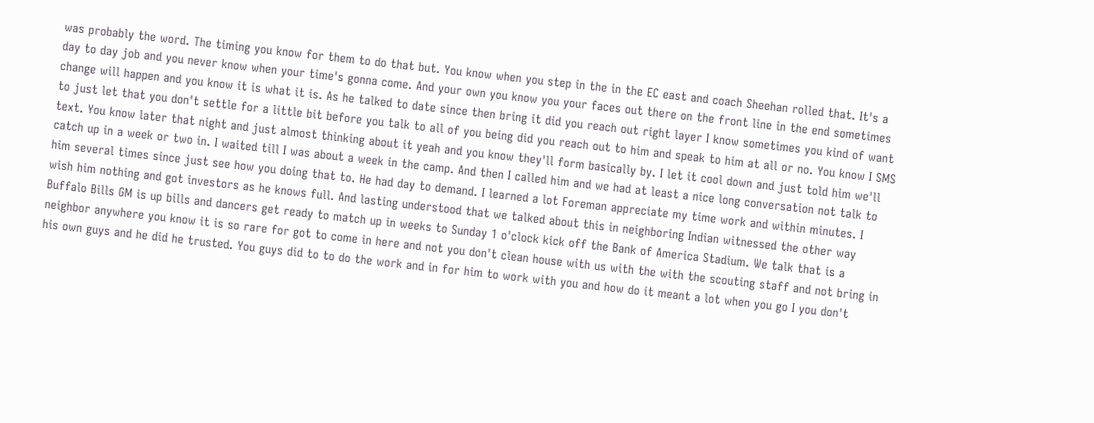was probably the word. The timing you know for them to do that but. You know when you step in the in the EC east and coach Sheehan rolled that. It's a day to day job and you never know when your time's gonna come. And your own you know you your faces out there on the front line in the end sometimes change will happen and you know it is what it is. As he talked to date since then bring it did you reach out right layer I know sometimes you kind of want to just let that you don't settle for a little bit before you talk to all of you being did you reach out to him and speak to him at all or no. You know I SMS text. You know later that night and just almost thinking about it yeah and you know they'll form basically by. I let it cool down and just told him we'll catch up in a week or two in. I waited till I was about a week in the camp. And then I called him and we had at least a nice long conversation not talk to him several times since just see how you doing that to. He had day to demand. I learned a lot Foreman appreciate my time work and within minutes. I wish him nothing and got investors as he knows full. And lasting understood that we talked about this in neighboring Indian witnessed the other way Buffalo Bills GM is up bills and dancers get ready to match up in weeks to Sunday 1 o'clock kick off the Bank of America Stadium. We talk that is a neighbor anywhere you know it is so rare for got to come in here and not you don't clean house with us with the with the scouting staff and not bring in his own guys and he did he trusted. You guys did to to do the work and in for him to work with you and how do it meant a lot when you go I you don't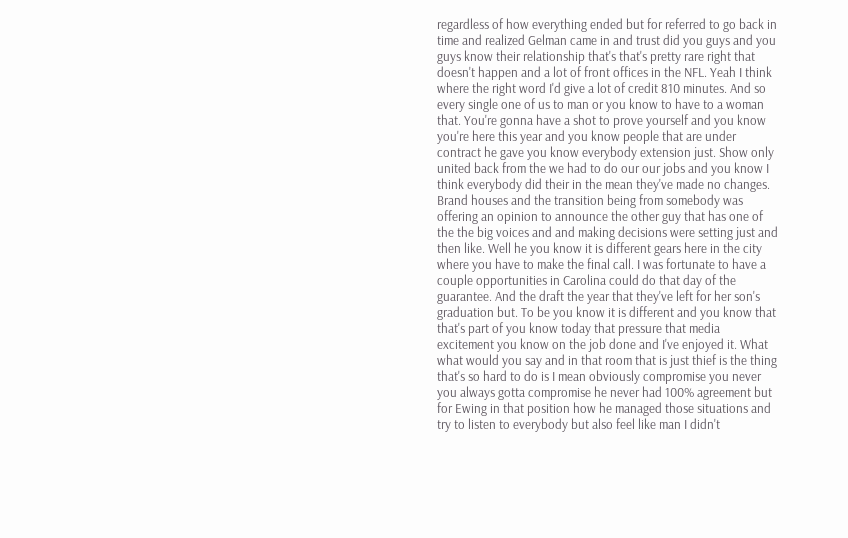regardless of how everything ended but for referred to go back in time and realized Gelman came in and trust did you guys and you guys know their relationship that's that's pretty rare right that doesn't happen and a lot of front offices in the NFL. Yeah I think where the right word I'd give a lot of credit 810 minutes. And so every single one of us to man or you know to have to a woman that. You're gonna have a shot to prove yourself and you know you're here this year and you know people that are under contract he gave you know everybody extension just. Show only united back from the we had to do our our jobs and you know I think everybody did their in the mean they've made no changes. Brand houses and the transition being from somebody was offering an opinion to announce the other guy that has one of the the big voices and and making decisions were setting just and then like. Well he you know it is different gears here in the city where you have to make the final call. I was fortunate to have a couple opportunities in Carolina could do that day of the guarantee. And the draft the year that they've left for her son's graduation but. To be you know it is different and you know that that's part of you know today that pressure that media excitement you know on the job done and I've enjoyed it. What what would you say and in that room that is just thief is the thing that's so hard to do is I mean obviously compromise you never you always gotta compromise he never had 100% agreement but for Ewing in that position how he managed those situations and try to listen to everybody but also feel like man I didn't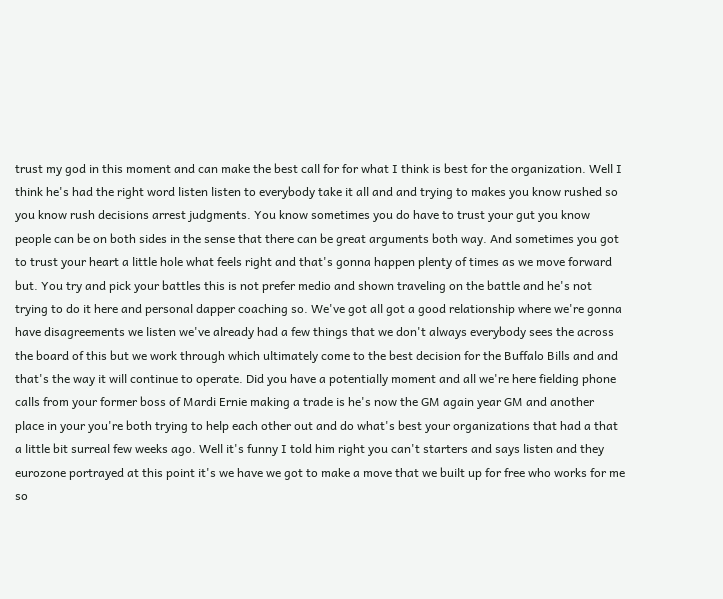trust my god in this moment and can make the best call for for what I think is best for the organization. Well I think he's had the right word listen listen to everybody take it all and and trying to makes you know rushed so you know rush decisions arrest judgments. You know sometimes you do have to trust your gut you know people can be on both sides in the sense that there can be great arguments both way. And sometimes you got to trust your heart a little hole what feels right and that's gonna happen plenty of times as we move forward but. You try and pick your battles this is not prefer medio and shown traveling on the battle and he's not trying to do it here and personal dapper coaching so. We've got all got a good relationship where we're gonna have disagreements we listen we've already had a few things that we don't always everybody sees the across the board of this but we work through which ultimately come to the best decision for the Buffalo Bills and and that's the way it will continue to operate. Did you have a potentially moment and all we're here fielding phone calls from your former boss of Mardi Ernie making a trade is he's now the GM again year GM and another place in your you're both trying to help each other out and do what's best your organizations that had a that a little bit surreal few weeks ago. Well it's funny I told him right you can't starters and says listen and they eurozone portrayed at this point it's we have we got to make a move that we built up for free who works for me so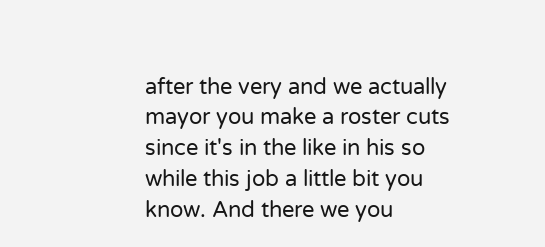after the very and we actually mayor you make a roster cuts since it's in the like in his so while this job a little bit you know. And there we you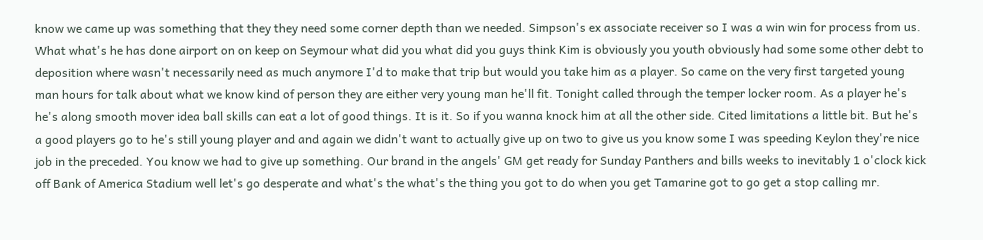know we came up was something that they they need some corner depth than we needed. Simpson's ex associate receiver so I was a win win for process from us. What what's he has done airport on on keep on Seymour what did you what did you guys think Kim is obviously you youth obviously had some some other debt to deposition where wasn't necessarily need as much anymore I'd to make that trip but would you take him as a player. So came on the very first targeted young man hours for talk about what we know kind of person they are either very young man he'll fit. Tonight called through the temper locker room. As a player he's he's along smooth mover idea ball skills can eat a lot of good things. It is it. So if you wanna knock him at all the other side. Cited limitations a little bit. But he's a good players go to he's still young player and and again we didn't want to actually give up on two to give us you know some I was speeding Keylon they're nice job in the preceded. You know we had to give up something. Our brand in the angels' GM get ready for Sunday Panthers and bills weeks to inevitably 1 o'clock kick off Bank of America Stadium well let's go desperate and what's the what's the thing you got to do when you get Tamarine got to go get a stop calling mr.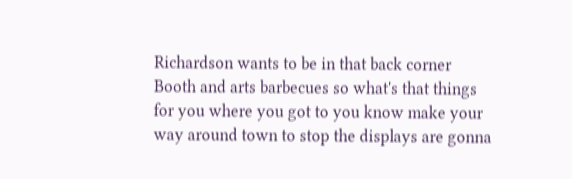Richardson wants to be in that back corner Booth and arts barbecues so what's that things for you where you got to you know make your way around town to stop the displays are gonna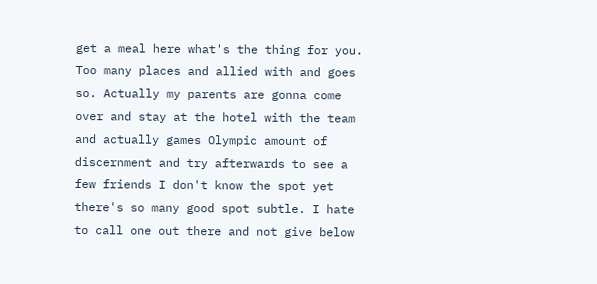get a meal here what's the thing for you. Too many places and allied with and goes so. Actually my parents are gonna come over and stay at the hotel with the team and actually games Olympic amount of discernment and try afterwards to see a few friends I don't know the spot yet there's so many good spot subtle. I hate to call one out there and not give below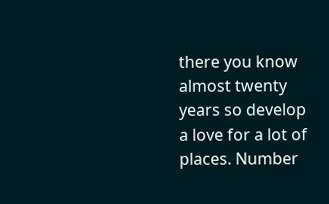there you know almost twenty years so develop a love for a lot of places. Number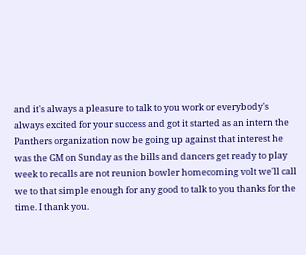and it's always a pleasure to talk to you work or everybody's always excited for your success and got it started as an intern the Panthers organization now be going up against that interest he was the GM on Sunday as the bills and dancers get ready to play week to recalls are not reunion bowler homecoming volt we'll call we to that simple enough for any good to talk to you thanks for the time. I thank you.